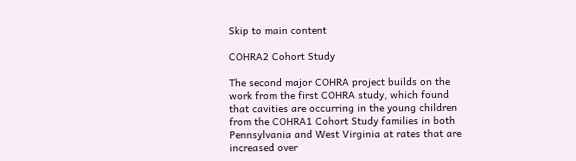Skip to main content

COHRA2 Cohort Study

The second major COHRA project builds on the work from the first COHRA study, which found that cavities are occurring in the young children from the COHRA1 Cohort Study families in both Pennsylvania and West Virginia at rates that are increased over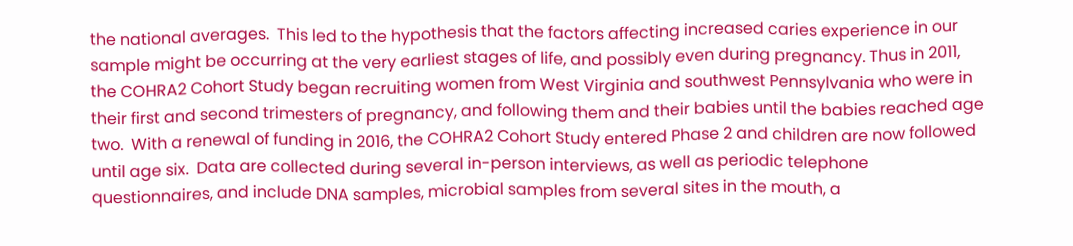the national averages.  This led to the hypothesis that the factors affecting increased caries experience in our sample might be occurring at the very earliest stages of life, and possibly even during pregnancy. Thus in 2011, the COHRA2 Cohort Study began recruiting women from West Virginia and southwest Pennsylvania who were in their first and second trimesters of pregnancy, and following them and their babies until the babies reached age two.  With a renewal of funding in 2016, the COHRA2 Cohort Study entered Phase 2 and children are now followed until age six.  Data are collected during several in-person interviews, as well as periodic telephone questionnaires, and include DNA samples, microbial samples from several sites in the mouth, a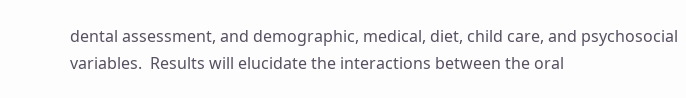dental assessment, and demographic, medical, diet, child care, and psychosocial variables.  Results will elucidate the interactions between the oral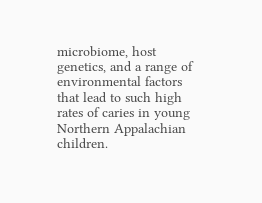microbiome, host genetics, and a range of environmental factors that lead to such high rates of caries in young Northern Appalachian children.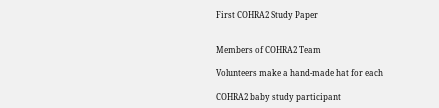First COHRA2 Study Paper


Members of COHRA2 Team

Volunteers make a hand-made hat for each

COHRA2 baby study participant